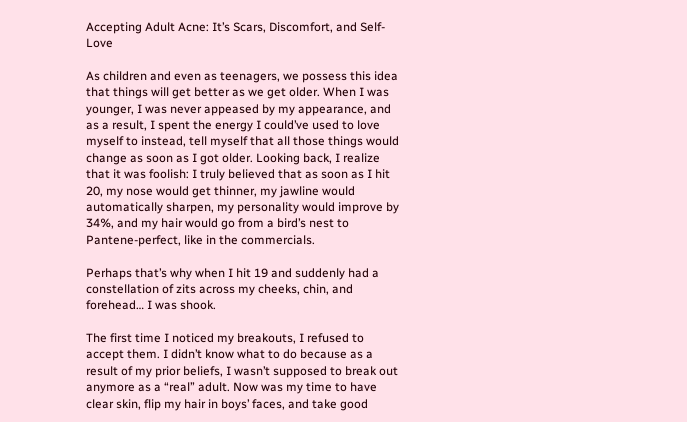Accepting Adult Acne: It’s Scars, Discomfort, and Self-Love

As children and even as teenagers, we possess this idea that things will get better as we get older. When I was younger, I was never appeased by my appearance, and as a result, I spent the energy I could’ve used to love myself to instead, tell myself that all those things would change as soon as I got older. Looking back, I realize that it was foolish: I truly believed that as soon as I hit 20, my nose would get thinner, my jawline would automatically sharpen, my personality would improve by 34%, and my hair would go from a bird’s nest to Pantene-perfect, like in the commercials.

Perhaps that’s why when I hit 19 and suddenly had a constellation of zits across my cheeks, chin, and forehead… I was shook.

The first time I noticed my breakouts, I refused to accept them. I didn’t know what to do because as a result of my prior beliefs, I wasn’t supposed to break out anymore as a “real” adult. Now was my time to have clear skin, flip my hair in boys’ faces, and take good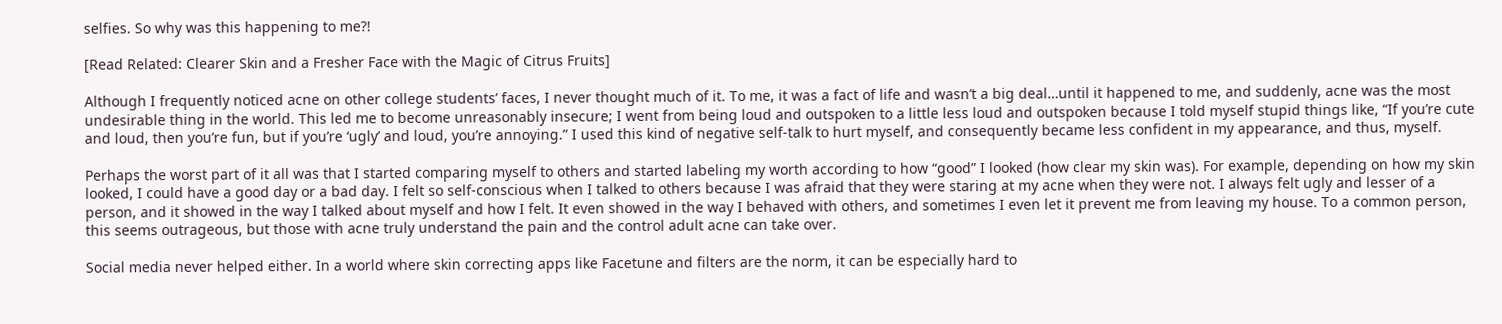selfies. So why was this happening to me?!

[Read Related: Clearer Skin and a Fresher Face with the Magic of Citrus Fruits]

Although I frequently noticed acne on other college students’ faces, I never thought much of it. To me, it was a fact of life and wasn’t a big deal…until it happened to me, and suddenly, acne was the most undesirable thing in the world. This led me to become unreasonably insecure; I went from being loud and outspoken to a little less loud and outspoken because I told myself stupid things like, “If you’re cute and loud, then you’re fun, but if you’re ‘ugly’ and loud, you’re annoying.” I used this kind of negative self-talk to hurt myself, and consequently became less confident in my appearance, and thus, myself.

Perhaps the worst part of it all was that I started comparing myself to others and started labeling my worth according to how “good” I looked (how clear my skin was). For example, depending on how my skin looked, I could have a good day or a bad day. I felt so self-conscious when I talked to others because I was afraid that they were staring at my acne when they were not. I always felt ugly and lesser of a person, and it showed in the way I talked about myself and how I felt. It even showed in the way I behaved with others, and sometimes I even let it prevent me from leaving my house. To a common person, this seems outrageous, but those with acne truly understand the pain and the control adult acne can take over.

Social media never helped either. In a world where skin correcting apps like Facetune and filters are the norm, it can be especially hard to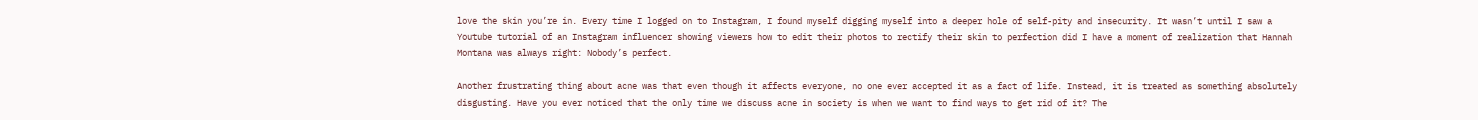love the skin you’re in. Every time I logged on to Instagram, I found myself digging myself into a deeper hole of self-pity and insecurity. It wasn’t until I saw a Youtube tutorial of an Instagram influencer showing viewers how to edit their photos to rectify their skin to perfection did I have a moment of realization that Hannah Montana was always right: Nobody’s perfect.

Another frustrating thing about acne was that even though it affects everyone, no one ever accepted it as a fact of life. Instead, it is treated as something absolutely disgusting. Have you ever noticed that the only time we discuss acne in society is when we want to find ways to get rid of it? The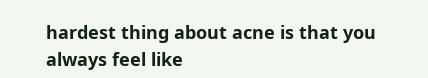hardest thing about acne is that you always feel like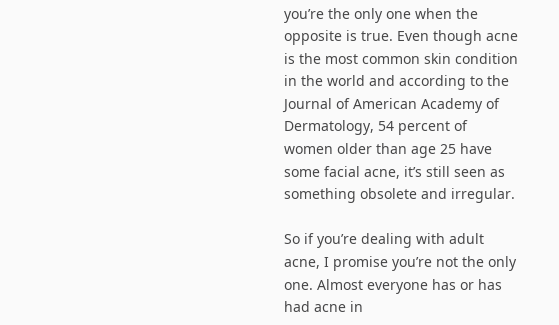you’re the only one when the opposite is true. Even though acne is the most common skin condition in the world and according to the Journal of American Academy of Dermatology, 54 percent of women older than age 25 have some facial acne, it’s still seen as something obsolete and irregular.

So if you’re dealing with adult acne, I promise you’re not the only one. Almost everyone has or has had acne in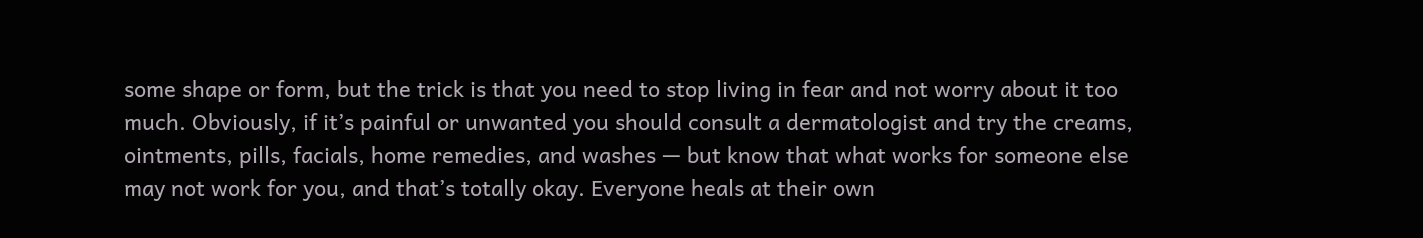some shape or form, but the trick is that you need to stop living in fear and not worry about it too much. Obviously, if it’s painful or unwanted you should consult a dermatologist and try the creams, ointments, pills, facials, home remedies, and washes — but know that what works for someone else may not work for you, and that’s totally okay. Everyone heals at their own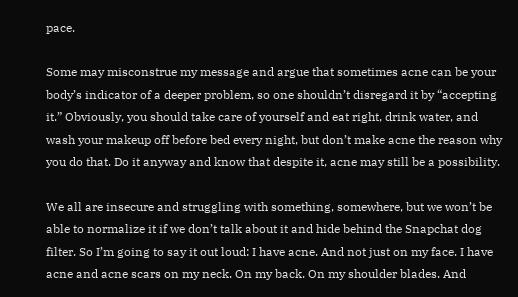pace.

Some may misconstrue my message and argue that sometimes acne can be your body’s indicator of a deeper problem, so one shouldn’t disregard it by “accepting it.” Obviously, you should take care of yourself and eat right, drink water, and wash your makeup off before bed every night, but don’t make acne the reason why you do that. Do it anyway and know that despite it, acne may still be a possibility.

We all are insecure and struggling with something, somewhere, but we won’t be able to normalize it if we don’t talk about it and hide behind the Snapchat dog filter. So I’m going to say it out loud: I have acne. And not just on my face. I have acne and acne scars on my neck. On my back. On my shoulder blades. And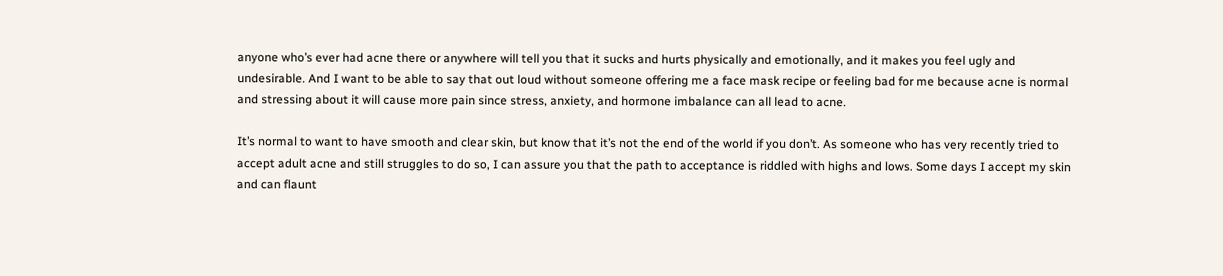anyone who’s ever had acne there or anywhere will tell you that it sucks and hurts physically and emotionally, and it makes you feel ugly and undesirable. And I want to be able to say that out loud without someone offering me a face mask recipe or feeling bad for me because acne is normal and stressing about it will cause more pain since stress, anxiety, and hormone imbalance can all lead to acne.

It’s normal to want to have smooth and clear skin, but know that it’s not the end of the world if you don’t. As someone who has very recently tried to accept adult acne and still struggles to do so, I can assure you that the path to acceptance is riddled with highs and lows. Some days I accept my skin and can flaunt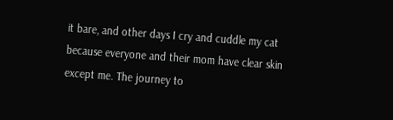it bare, and other days I cry and cuddle my cat because everyone and their mom have clear skin except me. The journey to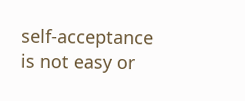self-acceptance is not easy or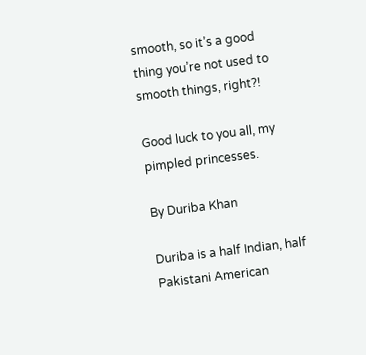smooth, so it’s a good thing you’re not used to smooth things, right?!

Good luck to you all, my pimpled princesses.

By Duriba Khan

Duriba is a half Indian, half Pakistani American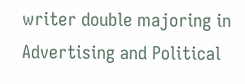writer double majoring in Advertising and Political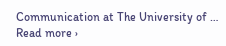Communication at The University of … Read more ›